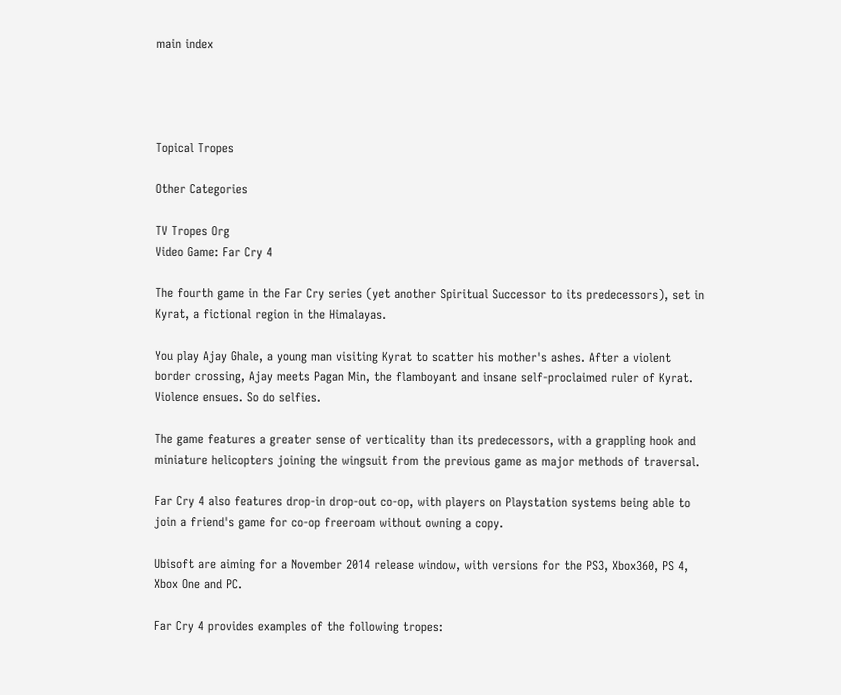main index




Topical Tropes

Other Categories

TV Tropes Org
Video Game: Far Cry 4

The fourth game in the Far Cry series (yet another Spiritual Successor to its predecessors), set in Kyrat, a fictional region in the Himalayas.

You play Ajay Ghale, a young man visiting Kyrat to scatter his mother's ashes. After a violent border crossing, Ajay meets Pagan Min, the flamboyant and insane self-proclaimed ruler of Kyrat. Violence ensues. So do selfies.

The game features a greater sense of verticality than its predecessors, with a grappling hook and miniature helicopters joining the wingsuit from the previous game as major methods of traversal.

Far Cry 4 also features drop-in drop-out co-op, with players on Playstation systems being able to join a friend's game for co-op freeroam without owning a copy.

Ubisoft are aiming for a November 2014 release window, with versions for the PS3, Xbox360, PS 4, Xbox One and PC.

Far Cry 4 provides examples of the following tropes: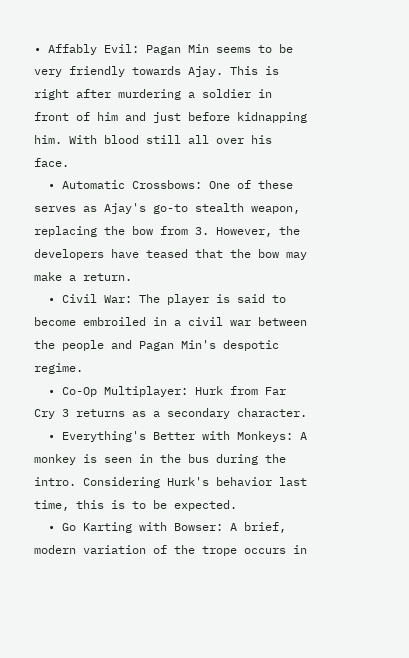• Affably Evil: Pagan Min seems to be very friendly towards Ajay. This is right after murdering a soldier in front of him and just before kidnapping him. With blood still all over his face.
  • Automatic Crossbows: One of these serves as Ajay's go-to stealth weapon, replacing the bow from 3. However, the developers have teased that the bow may make a return.
  • Civil War: The player is said to become embroiled in a civil war between the people and Pagan Min's despotic regime.
  • Co-Op Multiplayer: Hurk from Far Cry 3 returns as a secondary character.
  • Everything's Better with Monkeys: A monkey is seen in the bus during the intro. Considering Hurk's behavior last time, this is to be expected.
  • Go Karting with Bowser: A brief, modern variation of the trope occurs in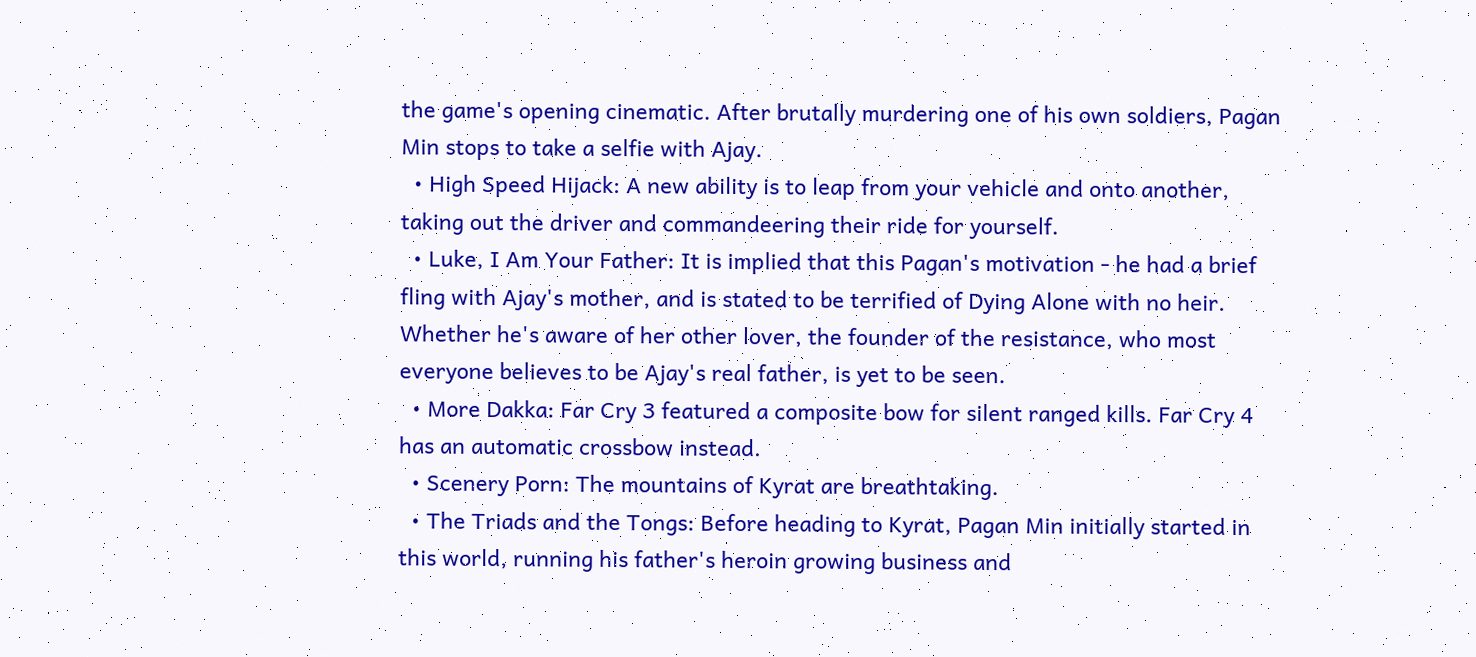the game's opening cinematic. After brutally murdering one of his own soldiers, Pagan Min stops to take a selfie with Ajay.
  • High Speed Hijack: A new ability is to leap from your vehicle and onto another, taking out the driver and commandeering their ride for yourself.
  • Luke, I Am Your Father: It is implied that this Pagan's motivation - he had a brief fling with Ajay's mother, and is stated to be terrified of Dying Alone with no heir. Whether he's aware of her other lover, the founder of the resistance, who most everyone believes to be Ajay's real father, is yet to be seen.
  • More Dakka: Far Cry 3 featured a composite bow for silent ranged kills. Far Cry 4 has an automatic crossbow instead.
  • Scenery Porn: The mountains of Kyrat are breathtaking.
  • The Triads and the Tongs: Before heading to Kyrat, Pagan Min initially started in this world, running his father's heroin growing business and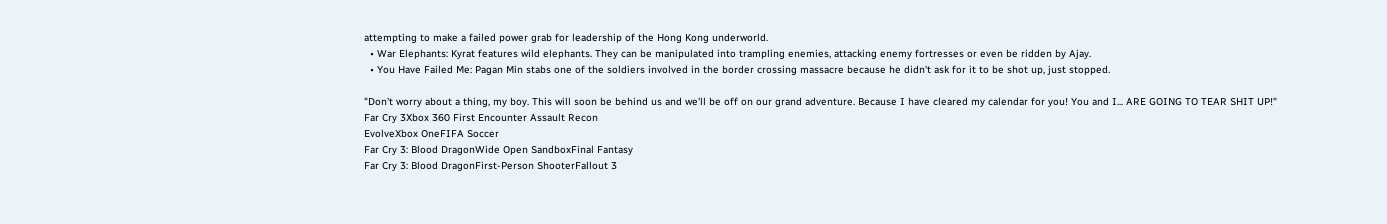attempting to make a failed power grab for leadership of the Hong Kong underworld.
  • War Elephants: Kyrat features wild elephants. They can be manipulated into trampling enemies, attacking enemy fortresses or even be ridden by Ajay.
  • You Have Failed Me: Pagan Min stabs one of the soldiers involved in the border crossing massacre because he didn't ask for it to be shot up, just stopped.

"Don't worry about a thing, my boy. This will soon be behind us and we'll be off on our grand adventure. Because I have cleared my calendar for you! You and I... ARE GOING TO TEAR SHIT UP!"
Far Cry 3Xbox 360 First Encounter Assault Recon
EvolveXbox OneFIFA Soccer
Far Cry 3: Blood DragonWide Open SandboxFinal Fantasy
Far Cry 3: Blood DragonFirst-Person ShooterFallout 3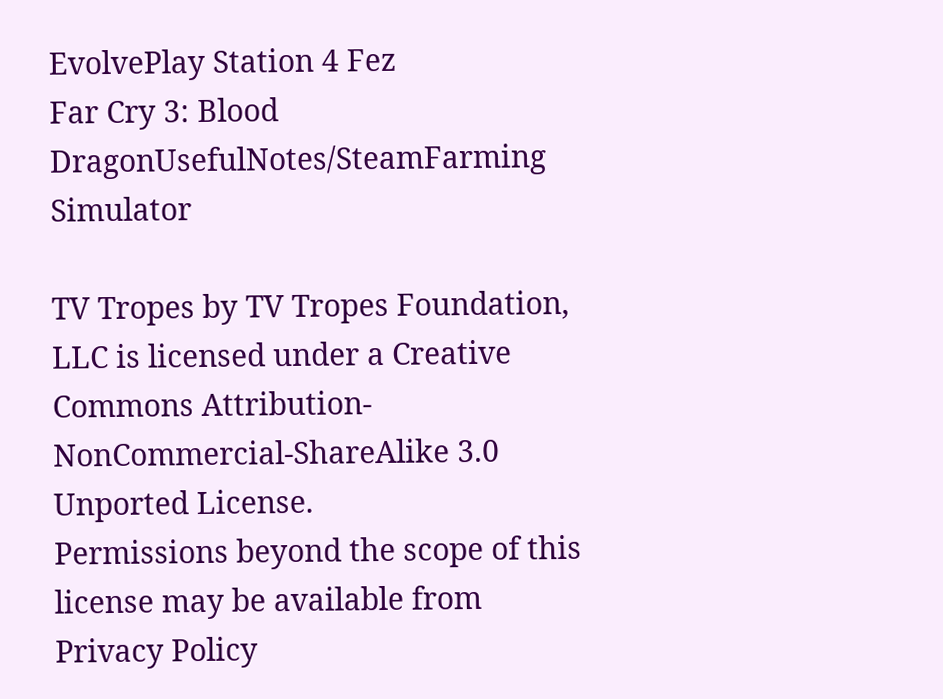EvolvePlay Station 4 Fez
Far Cry 3: Blood DragonUsefulNotes/SteamFarming Simulator

TV Tropes by TV Tropes Foundation, LLC is licensed under a Creative Commons Attribution-NonCommercial-ShareAlike 3.0 Unported License.
Permissions beyond the scope of this license may be available from
Privacy Policy